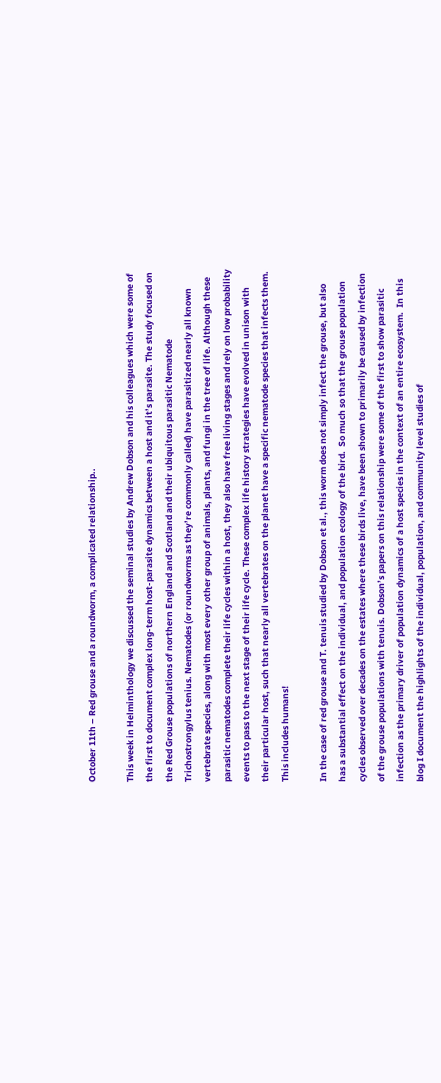October 11th – Red grouse and a roundworm, a complicated relationship..

This week in Helminthology we discussed the seminal studies by Andrew Dobson and his colleagues which were some of the first to document complex long-term host-parasite dynamics between a host and it’s parasite. The study focused on the Red Grouse populations of northern England and Scotland and their ubiquitous parasitic Nematode Trichostrongylus tenius. Nematodes (or roundworms as they’re commonly called) have parasitized nearly all known vertebrate species, along with most every other group of animals, plants, and fungi in the tree of life. Although these parasitic nematodes complete their life cycles within a host, they also have free living stages and rely on low probability events to pass to the next stage of their life cycle. These complex life history strategies have evolved in unison with their particular host, such that nearly all vertebrates on the planet have a specific nematode species that infects them. This includes humans!

In the case of red grouse and T. tenuis studied by Dobson et al., this worm does not simply infect the grouse, but also has a substantial effect on the individual, and population ecology of the bird.  So much so that the grouse population cycles observed over decades on the estates where these birds live, have been shown to primarily be caused by infection of the grouse populations with tenuis. Dobson’s papers on this relationship were some of the first to show parasitic infection as the primary driver of population dynamics of a host species in the context of an entire ecosystem.  In this blog I document the highlights of the individual, population, and community level studies of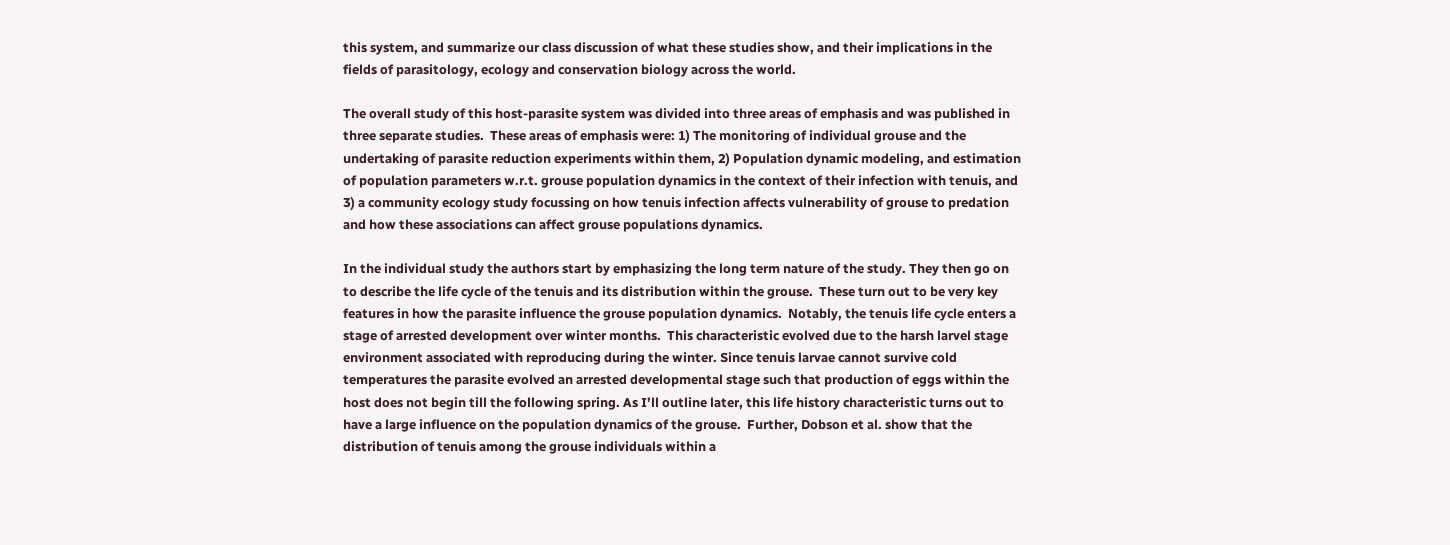this system, and summarize our class discussion of what these studies show, and their implications in the fields of parasitology, ecology and conservation biology across the world.

The overall study of this host-parasite system was divided into three areas of emphasis and was published in three separate studies.  These areas of emphasis were: 1) The monitoring of individual grouse and the undertaking of parasite reduction experiments within them, 2) Population dynamic modeling, and estimation of population parameters w.r.t. grouse population dynamics in the context of their infection with tenuis, and 3) a community ecology study focussing on how tenuis infection affects vulnerability of grouse to predation and how these associations can affect grouse populations dynamics.

In the individual study the authors start by emphasizing the long term nature of the study. They then go on to describe the life cycle of the tenuis and its distribution within the grouse.  These turn out to be very key features in how the parasite influence the grouse population dynamics.  Notably, the tenuis life cycle enters a stage of arrested development over winter months.  This characteristic evolved due to the harsh larvel stage environment associated with reproducing during the winter. Since tenuis larvae cannot survive cold temperatures the parasite evolved an arrested developmental stage such that production of eggs within the host does not begin till the following spring. As I’ll outline later, this life history characteristic turns out to have a large influence on the population dynamics of the grouse.  Further, Dobson et al. show that the distribution of tenuis among the grouse individuals within a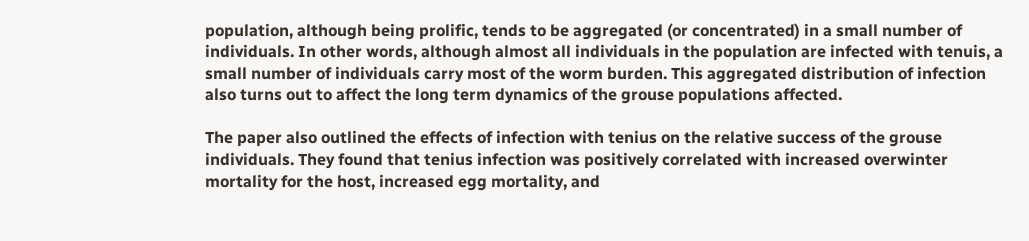population, although being prolific, tends to be aggregated (or concentrated) in a small number of individuals. In other words, although almost all individuals in the population are infected with tenuis, a small number of individuals carry most of the worm burden. This aggregated distribution of infection also turns out to affect the long term dynamics of the grouse populations affected.

The paper also outlined the effects of infection with tenius on the relative success of the grouse individuals. They found that tenius infection was positively correlated with increased overwinter mortality for the host, increased egg mortality, and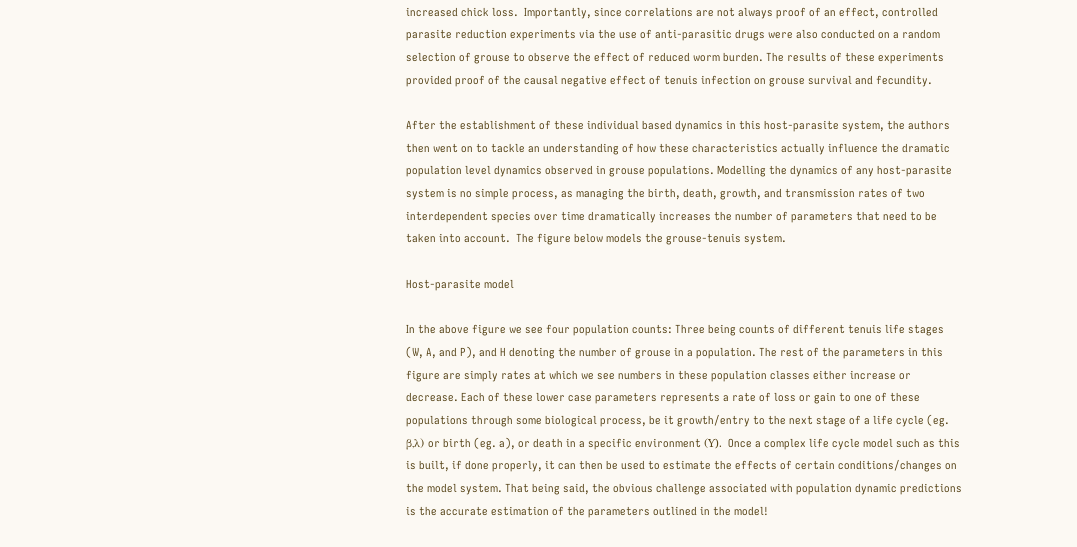increased chick loss.  Importantly, since correlations are not always proof of an effect, controlled parasite reduction experiments via the use of anti-parasitic drugs were also conducted on a random selection of grouse to observe the effect of reduced worm burden. The results of these experiments provided proof of the causal negative effect of tenuis infection on grouse survival and fecundity.

After the establishment of these individual based dynamics in this host-parasite system, the authors then went on to tackle an understanding of how these characteristics actually influence the dramatic population level dynamics observed in grouse populations. Modelling the dynamics of any host-parasite system is no simple process, as managing the birth, death, growth, and transmission rates of two interdependent species over time dramatically increases the number of parameters that need to be taken into account.  The figure below models the grouse-tenuis system.

Host-parasite model

In the above figure we see four population counts: Three being counts of different tenuis life stages (W, A, and P), and H denoting the number of grouse in a population. The rest of the parameters in this figure are simply rates at which we see numbers in these population classes either increase or decrease. Each of these lower case parameters represents a rate of loss or gain to one of these populations through some biological process, be it growth/entry to the next stage of a life cycle (eg. β,λ) or birth (eg. a), or death in a specific environment (ϒ).  Once a complex life cycle model such as this is built, if done properly, it can then be used to estimate the effects of certain conditions/changes on the model system. That being said, the obvious challenge associated with population dynamic predictions is the accurate estimation of the parameters outlined in the model!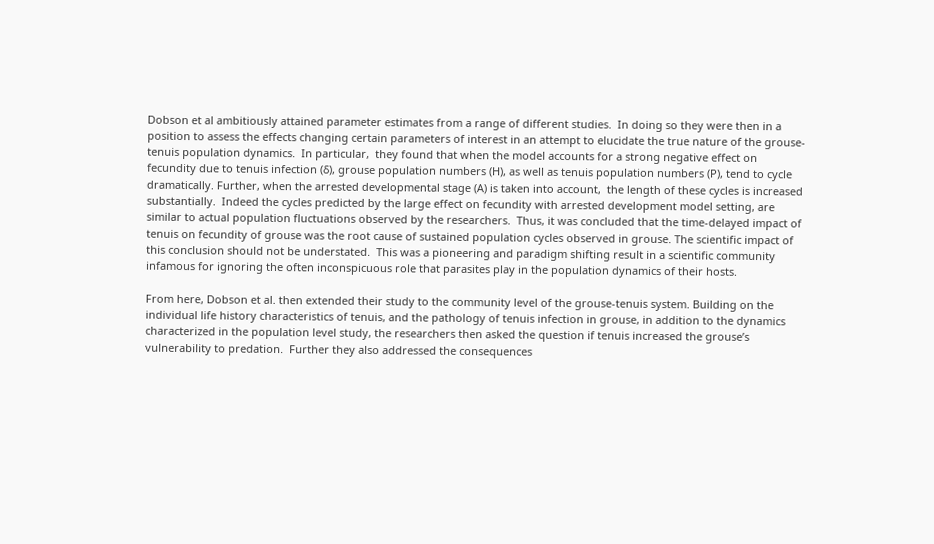Dobson et al ambitiously attained parameter estimates from a range of different studies.  In doing so they were then in a position to assess the effects changing certain parameters of interest in an attempt to elucidate the true nature of the grouse-tenuis population dynamics.  In particular,  they found that when the model accounts for a strong negative effect on fecundity due to tenuis infection (δ), grouse population numbers (H), as well as tenuis population numbers (P), tend to cycle dramatically. Further, when the arrested developmental stage (A) is taken into account,  the length of these cycles is increased substantially.  Indeed the cycles predicted by the large effect on fecundity with arrested development model setting, are similar to actual population fluctuations observed by the researchers.  Thus, it was concluded that the time-delayed impact of tenuis on fecundity of grouse was the root cause of sustained population cycles observed in grouse. The scientific impact of this conclusion should not be understated.  This was a pioneering and paradigm shifting result in a scientific community infamous for ignoring the often inconspicuous role that parasites play in the population dynamics of their hosts.

From here, Dobson et al. then extended their study to the community level of the grouse-tenuis system. Building on the individual life history characteristics of tenuis, and the pathology of tenuis infection in grouse, in addition to the dynamics characterized in the population level study, the researchers then asked the question if tenuis increased the grouse’s vulnerability to predation.  Further they also addressed the consequences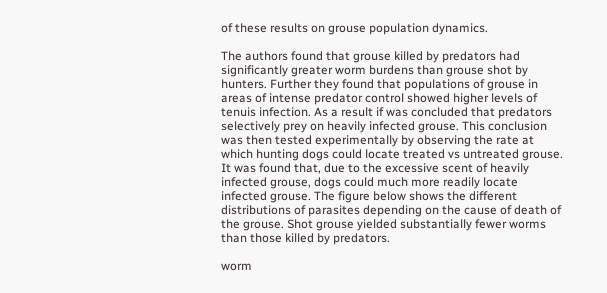of these results on grouse population dynamics.

The authors found that grouse killed by predators had significantly greater worm burdens than grouse shot by hunters. Further they found that populations of grouse in areas of intense predator control showed higher levels of tenuis infection. As a result if was concluded that predators selectively prey on heavily infected grouse. This conclusion was then tested experimentally by observing the rate at which hunting dogs could locate treated vs untreated grouse. It was found that, due to the excessive scent of heavily infected grouse, dogs could much more readily locate infected grouse. The figure below shows the different distributions of parasites depending on the cause of death of the grouse. Shot grouse yielded substantially fewer worms than those killed by predators.

worm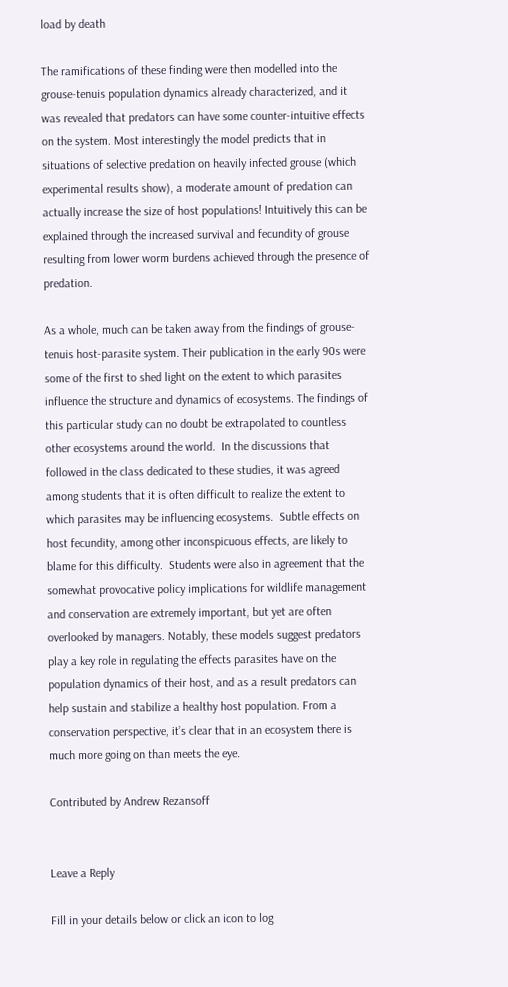load by death

The ramifications of these finding were then modelled into the grouse-tenuis population dynamics already characterized, and it was revealed that predators can have some counter-intuitive effects on the system. Most interestingly the model predicts that in situations of selective predation on heavily infected grouse (which experimental results show), a moderate amount of predation can actually increase the size of host populations! Intuitively this can be explained through the increased survival and fecundity of grouse resulting from lower worm burdens achieved through the presence of predation.

As a whole, much can be taken away from the findings of grouse-tenuis host-parasite system. Their publication in the early 90s were some of the first to shed light on the extent to which parasites influence the structure and dynamics of ecosystems. The findings of this particular study can no doubt be extrapolated to countless other ecosystems around the world.  In the discussions that followed in the class dedicated to these studies, it was agreed among students that it is often difficult to realize the extent to which parasites may be influencing ecosystems.  Subtle effects on host fecundity, among other inconspicuous effects, are likely to blame for this difficulty.  Students were also in agreement that the somewhat provocative policy implications for wildlife management and conservation are extremely important, but yet are often overlooked by managers. Notably, these models suggest predators play a key role in regulating the effects parasites have on the population dynamics of their host, and as a result predators can help sustain and stabilize a healthy host population. From a conservation perspective, it’s clear that in an ecosystem there is much more going on than meets the eye.

Contributed by Andrew Rezansoff


Leave a Reply

Fill in your details below or click an icon to log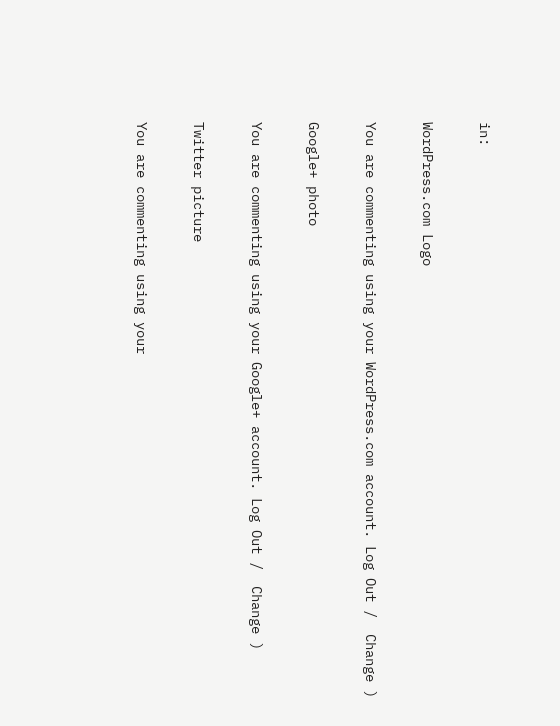in:

WordPress.com Logo

You are commenting using your WordPress.com account. Log Out /  Change )

Google+ photo

You are commenting using your Google+ account. Log Out /  Change )

Twitter picture

You are commenting using your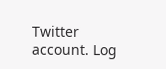Twitter account. Log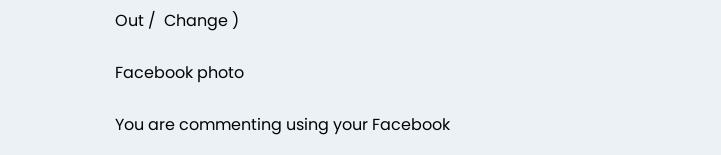Out /  Change )

Facebook photo

You are commenting using your Facebook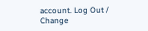account. Log Out /  Change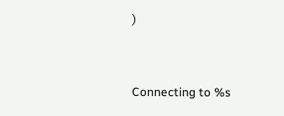)


Connecting to %s